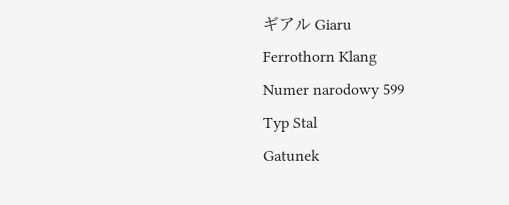ギアル Giaru
Ferrothorn Klang
Numer narodowy 599
Typ Stal
Gatunek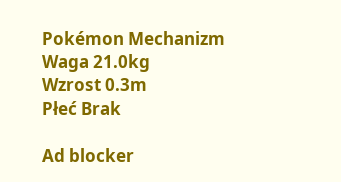Pokémon Mechanizm
Waga 21.0kg
Wzrost 0.3m
Płeć Brak

Ad blocker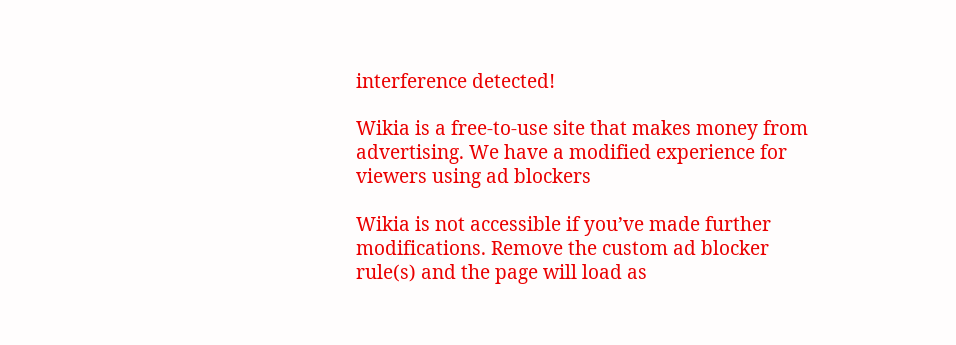interference detected!

Wikia is a free-to-use site that makes money from advertising. We have a modified experience for viewers using ad blockers

Wikia is not accessible if you’ve made further modifications. Remove the custom ad blocker rule(s) and the page will load as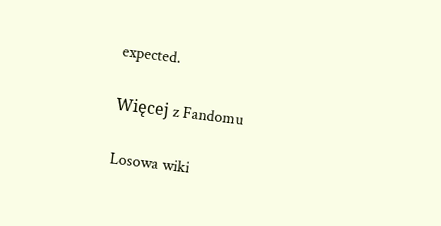expected.

Więcej z Fandomu

Losowa wiki